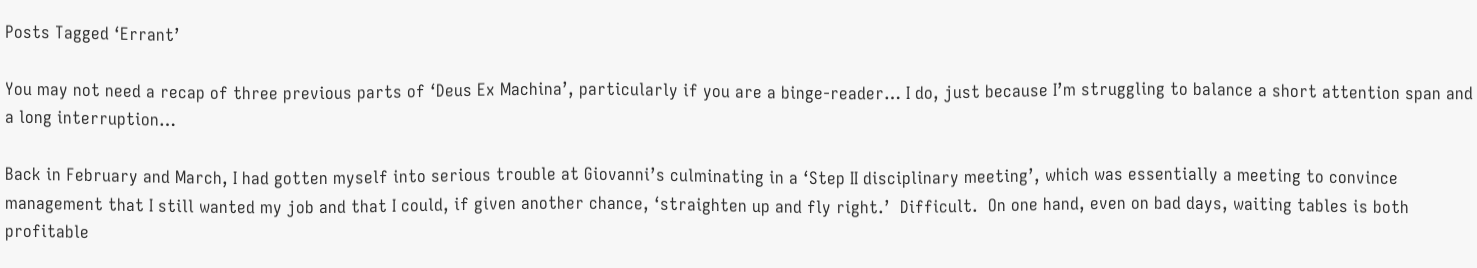Posts Tagged ‘Errant’

You may not need a recap of three previous parts of ‘Deus Ex Machina’, particularly if you are a binge-reader… I do, just because I’m struggling to balance a short attention span and a long interruption…

Back in February and March, I had gotten myself into serious trouble at Giovanni’s culminating in a ‘Step II disciplinary meeting’, which was essentially a meeting to convince management that I still wanted my job and that I could, if given another chance, ‘straighten up and fly right.’  Difficult.  On one hand, even on bad days, waiting tables is both profitable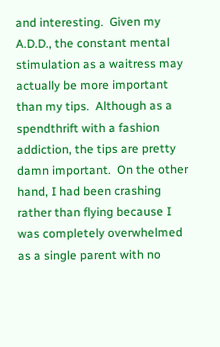and interesting.  Given my A.D.D., the constant mental stimulation as a waitress may actually be more important than my tips.  Although as a spendthrift with a fashion addiction, the tips are pretty damn important.  On the other hand, I had been crashing rather than flying because I was completely overwhelmed as a single parent with no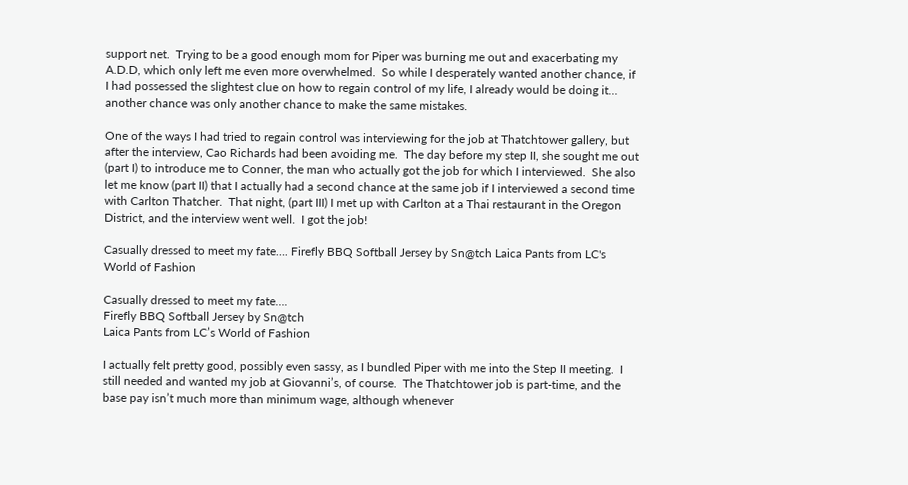support net.  Trying to be a good enough mom for Piper was burning me out and exacerbating my A.D.D, which only left me even more overwhelmed.  So while I desperately wanted another chance, if I had possessed the slightest clue on how to regain control of my life, I already would be doing it… another chance was only another chance to make the same mistakes.

One of the ways I had tried to regain control was interviewing for the job at Thatchtower gallery, but after the interview, Cao Richards had been avoiding me.  The day before my step II, she sought me out (part I) to introduce me to Conner, the man who actually got the job for which I interviewed.  She also let me know (part II) that I actually had a second chance at the same job if I interviewed a second time with Carlton Thatcher.  That night, (part III) I met up with Carlton at a Thai restaurant in the Oregon District, and the interview went well.  I got the job!

Casually dressed to meet my fate…. Firefly BBQ Softball Jersey by Sn@tch Laica Pants from LC's World of Fashion

Casually dressed to meet my fate….
Firefly BBQ Softball Jersey by Sn@tch
Laica Pants from LC’s World of Fashion

I actually felt pretty good, possibly even sassy, as I bundled Piper with me into the Step II meeting.  I still needed and wanted my job at Giovanni’s, of course.  The Thatchtower job is part-time, and the base pay isn’t much more than minimum wage, although whenever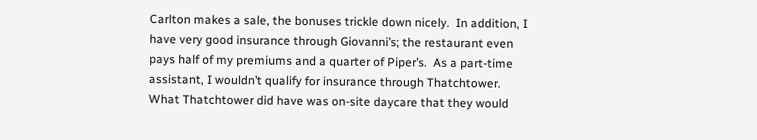Carlton makes a sale, the bonuses trickle down nicely.  In addition, I have very good insurance through Giovanni’s; the restaurant even pays half of my premiums and a quarter of Piper’s.  As a part-time assistant, I wouldn’t qualify for insurance through Thatchtower.  What Thatchtower did have was on-site daycare that they would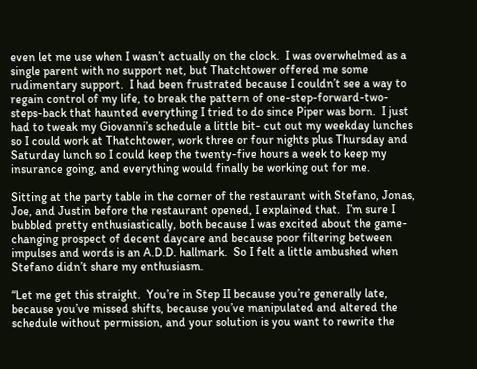even let me use when I wasn’t actually on the clock.  I was overwhelmed as a single parent with no support net, but Thatchtower offered me some rudimentary support.  I had been frustrated because I couldn’t see a way to regain control of my life, to break the pattern of one-step-forward-two-steps-back that haunted everything I tried to do since Piper was born.  I just had to tweak my Giovanni’s schedule a little bit- cut out my weekday lunches so I could work at Thatchtower, work three or four nights plus Thursday and Saturday lunch so I could keep the twenty-five hours a week to keep my insurance going, and everything would finally be working out for me.

Sitting at the party table in the corner of the restaurant with Stefano, Jonas, Joe, and Justin before the restaurant opened, I explained that.  I’m sure I bubbled pretty enthusiastically, both because I was excited about the game-changing prospect of decent daycare and because poor filtering between impulses and words is an A.D.D. hallmark.  So I felt a little ambushed when Stefano didn’t share my enthusiasm.

“Let me get this straight.  You’re in Step II because you’re generally late, because you’ve missed shifts, because you’ve manipulated and altered the schedule without permission, and your solution is you want to rewrite the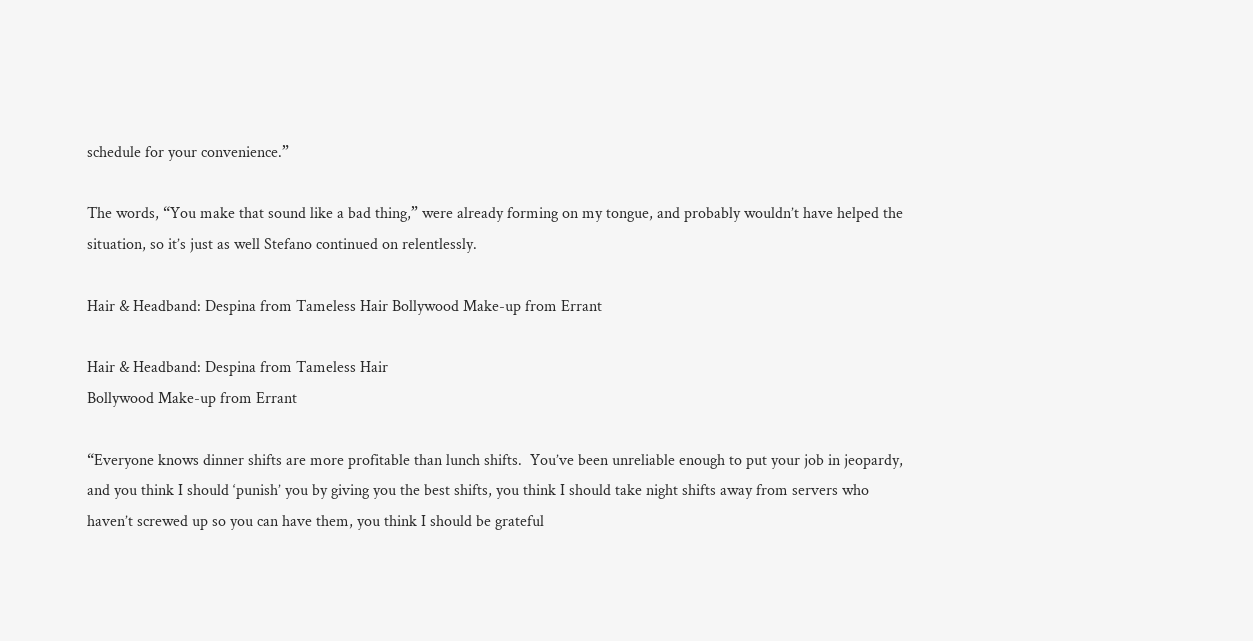schedule for your convenience.”

The words, “You make that sound like a bad thing,” were already forming on my tongue, and probably wouldn’t have helped the situation, so it’s just as well Stefano continued on relentlessly.

Hair & Headband: Despina from Tameless Hair Bollywood Make-up from Errant

Hair & Headband: Despina from Tameless Hair
Bollywood Make-up from Errant

“Everyone knows dinner shifts are more profitable than lunch shifts.  You’ve been unreliable enough to put your job in jeopardy, and you think I should ‘punish’ you by giving you the best shifts, you think I should take night shifts away from servers who haven’t screwed up so you can have them, you think I should be grateful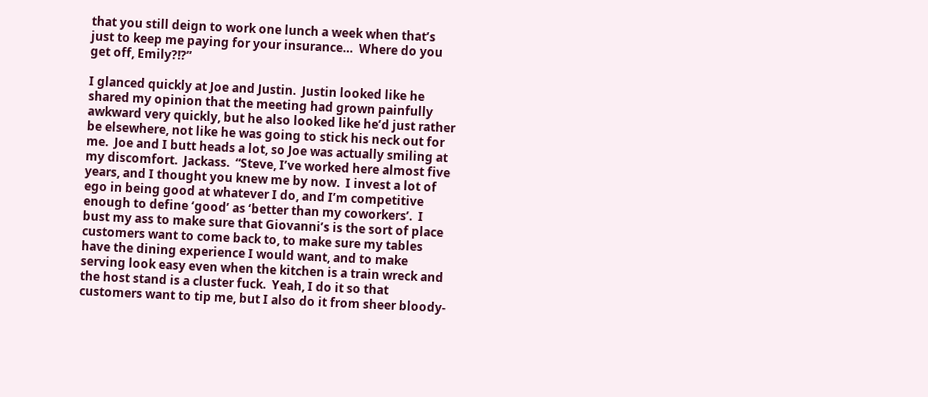that you still deign to work one lunch a week when that’s just to keep me paying for your insurance…  Where do you get off, Emily?!?”

I glanced quickly at Joe and Justin.  Justin looked like he shared my opinion that the meeting had grown painfully awkward very quickly, but he also looked like he’d just rather be elsewhere, not like he was going to stick his neck out for me.  Joe and I butt heads a lot, so Joe was actually smiling at my discomfort.  Jackass.  “Steve, I’ve worked here almost five years, and I thought you knew me by now.  I invest a lot of ego in being good at whatever I do, and I’m competitive enough to define ‘good’ as ‘better than my coworkers’.  I bust my ass to make sure that Giovanni’s is the sort of place customers want to come back to, to make sure my tables have the dining experience I would want, and to make serving look easy even when the kitchen is a train wreck and the host stand is a cluster fuck.  Yeah, I do it so that customers want to tip me, but I also do it from sheer bloody-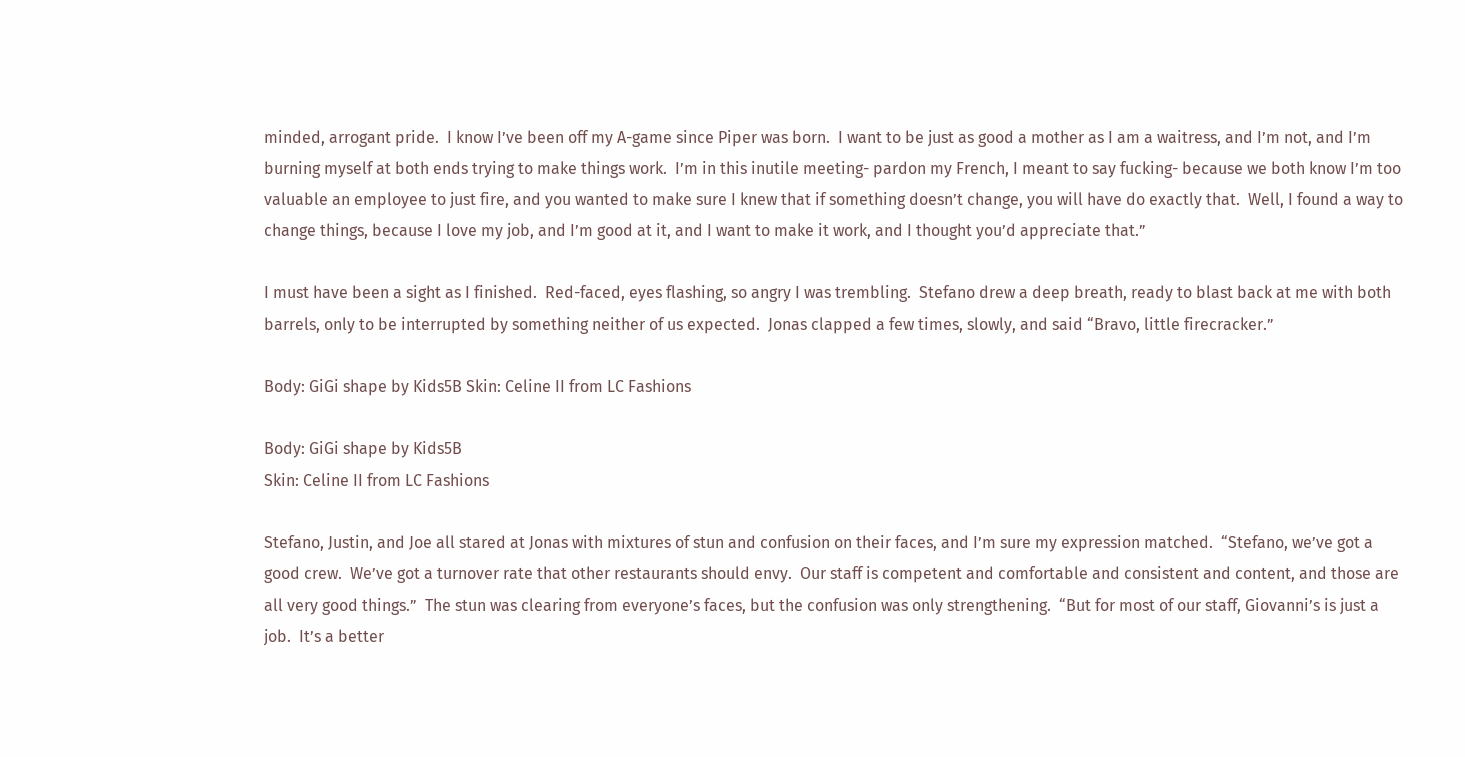minded, arrogant pride.  I know I’ve been off my A-game since Piper was born.  I want to be just as good a mother as I am a waitress, and I’m not, and I’m burning myself at both ends trying to make things work.  I’m in this inutile meeting- pardon my French, I meant to say fucking- because we both know I’m too valuable an employee to just fire, and you wanted to make sure I knew that if something doesn’t change, you will have do exactly that.  Well, I found a way to change things, because I love my job, and I’m good at it, and I want to make it work, and I thought you’d appreciate that.”

I must have been a sight as I finished.  Red-faced, eyes flashing, so angry I was trembling.  Stefano drew a deep breath, ready to blast back at me with both barrels, only to be interrupted by something neither of us expected.  Jonas clapped a few times, slowly, and said “Bravo, little firecracker.”

Body: GiGi shape by Kids5B Skin: Celine II from LC Fashions

Body: GiGi shape by Kids5B
Skin: Celine II from LC Fashions

Stefano, Justin, and Joe all stared at Jonas with mixtures of stun and confusion on their faces, and I’m sure my expression matched.  “Stefano, we’ve got a good crew.  We’ve got a turnover rate that other restaurants should envy.  Our staff is competent and comfortable and consistent and content, and those are all very good things.”  The stun was clearing from everyone’s faces, but the confusion was only strengthening.  “But for most of our staff, Giovanni’s is just a job.  It’s a better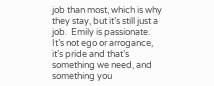job than most, which is why they stay, but it’s still just a job.  Emily is passionate.  It’s not ego or arrogance, it’s pride and that’s something we need, and something you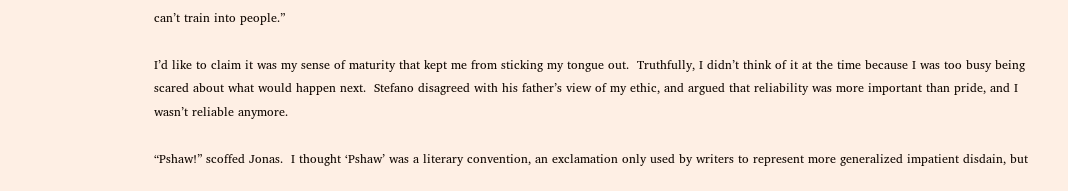can’t train into people.”

I’d like to claim it was my sense of maturity that kept me from sticking my tongue out.  Truthfully, I didn’t think of it at the time because I was too busy being scared about what would happen next.  Stefano disagreed with his father’s view of my ethic, and argued that reliability was more important than pride, and I wasn’t reliable anymore.

“Pshaw!” scoffed Jonas.  I thought ‘Pshaw’ was a literary convention, an exclamation only used by writers to represent more generalized impatient disdain, but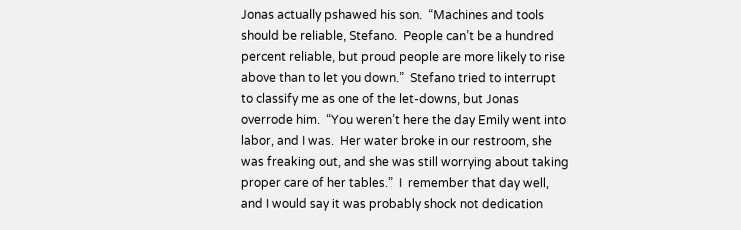Jonas actually pshawed his son.  “Machines and tools should be reliable, Stefano.  People can’t be a hundred percent reliable, but proud people are more likely to rise above than to let you down.”  Stefano tried to interrupt to classify me as one of the let-downs, but Jonas overrode him.  “You weren’t here the day Emily went into labor, and I was.  Her water broke in our restroom, she was freaking out, and she was still worrying about taking proper care of her tables.”  I  remember that day well, and I would say it was probably shock not dedication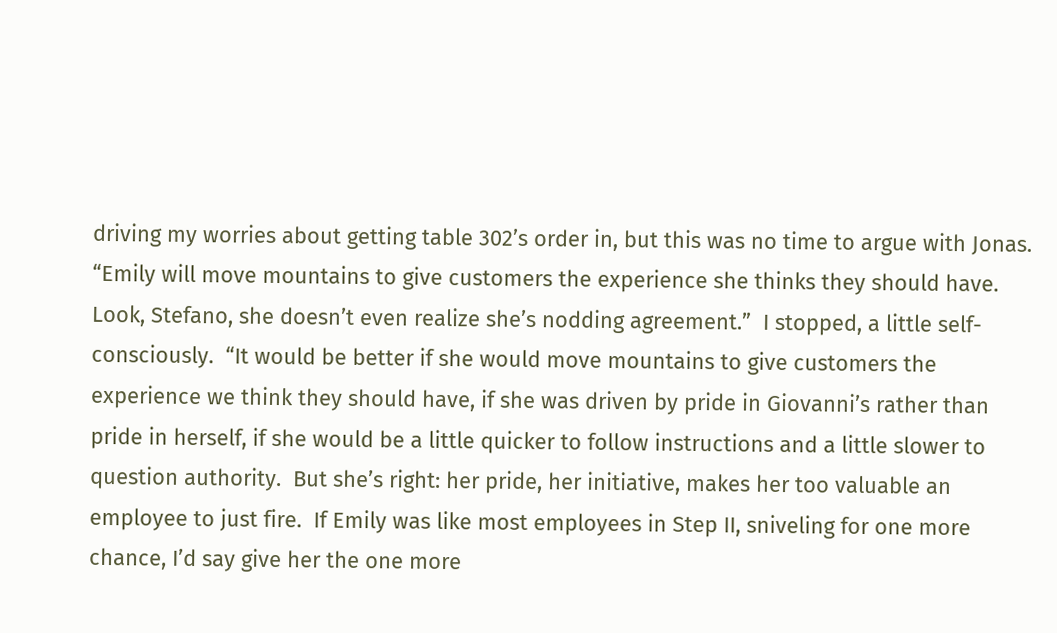driving my worries about getting table 302’s order in, but this was no time to argue with Jonas.  “Emily will move mountains to give customers the experience she thinks they should have.  Look, Stefano, she doesn’t even realize she’s nodding agreement.”  I stopped, a little self-consciously.  “It would be better if she would move mountains to give customers the experience we think they should have, if she was driven by pride in Giovanni’s rather than pride in herself, if she would be a little quicker to follow instructions and a little slower to question authority.  But she’s right: her pride, her initiative, makes her too valuable an employee to just fire.  If Emily was like most employees in Step II, sniveling for one more chance, I’d say give her the one more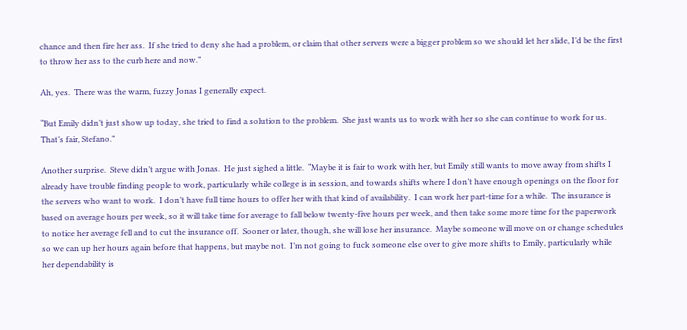chance and then fire her ass.  If she tried to deny she had a problem, or claim that other servers were a bigger problem so we should let her slide, I’d be the first to throw her ass to the curb here and now.”

Ah, yes.  There was the warm, fuzzy Jonas I generally expect.

“But Emily didn’t just show up today, she tried to find a solution to the problem.  She just wants us to work with her so she can continue to work for us.  That’s fair, Stefano.”

Another surprise.  Steve didn’t argue with Jonas.  He just sighed a little.  “Maybe it is fair to work with her, but Emily still wants to move away from shifts I already have trouble finding people to work, particularly while college is in session, and towards shifts where I don’t have enough openings on the floor for the servers who want to work.  I don’t have full time hours to offer her with that kind of availability.  I can work her part-time for a while.  The insurance is based on average hours per week, so it will take time for average to fall below twenty-five hours per week, and then take some more time for the paperwork to notice her average fell and to cut the insurance off.  Sooner or later, though, she will lose her insurance.  Maybe someone will move on or change schedules so we can up her hours again before that happens, but maybe not.  I’m not going to fuck someone else over to give more shifts to Emily, particularly while her dependability is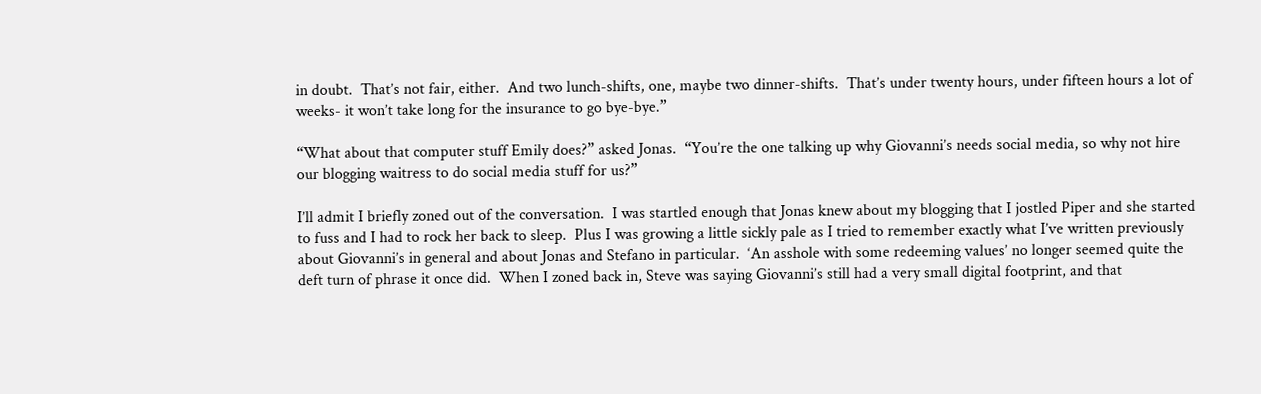in doubt.  That’s not fair, either.  And two lunch-shifts, one, maybe two dinner-shifts.  That’s under twenty hours, under fifteen hours a lot of weeks- it won’t take long for the insurance to go bye-bye.”

“What about that computer stuff Emily does?” asked Jonas.  “You’re the one talking up why Giovanni’s needs social media, so why not hire our blogging waitress to do social media stuff for us?”

I’ll admit I briefly zoned out of the conversation.  I was startled enough that Jonas knew about my blogging that I jostled Piper and she started to fuss and I had to rock her back to sleep.  Plus I was growing a little sickly pale as I tried to remember exactly what I’ve written previously about Giovanni’s in general and about Jonas and Stefano in particular.  ‘An asshole with some redeeming values’ no longer seemed quite the deft turn of phrase it once did.  When I zoned back in, Steve was saying Giovanni’s still had a very small digital footprint, and that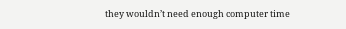they wouldn’t need enough computer time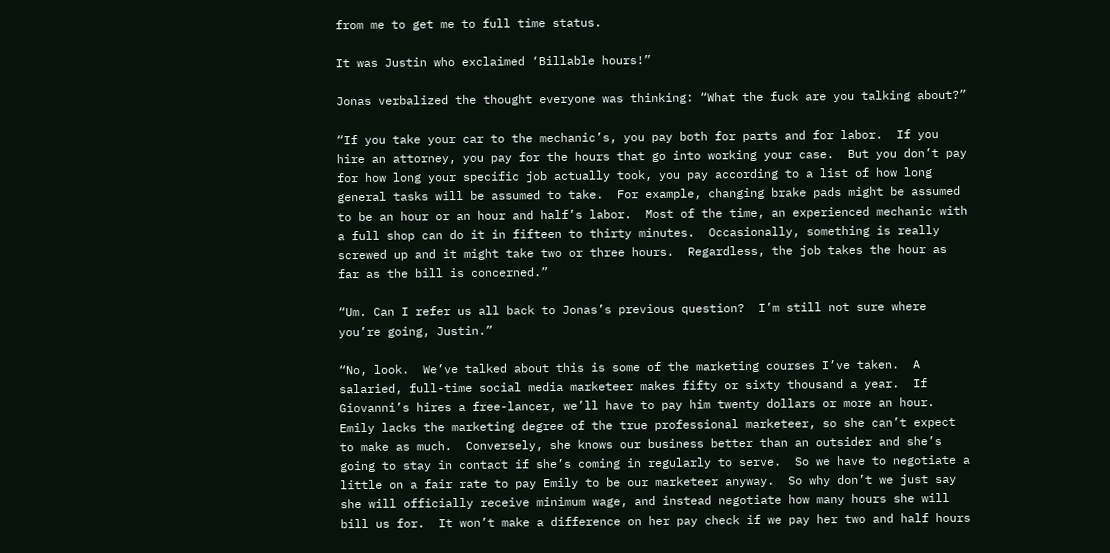from me to get me to full time status.

It was Justin who exclaimed ‘Billable hours!”

Jonas verbalized the thought everyone was thinking: “What the fuck are you talking about?”

“If you take your car to the mechanic’s, you pay both for parts and for labor.  If you hire an attorney, you pay for the hours that go into working your case.  But you don’t pay for how long your specific job actually took, you pay according to a list of how long general tasks will be assumed to take.  For example, changing brake pads might be assumed to be an hour or an hour and half’s labor.  Most of the time, an experienced mechanic with a full shop can do it in fifteen to thirty minutes.  Occasionally, something is really screwed up and it might take two or three hours.  Regardless, the job takes the hour as far as the bill is concerned.”

“Um. Can I refer us all back to Jonas’s previous question?  I’m still not sure where you’re going, Justin.”

“No, look.  We’ve talked about this is some of the marketing courses I’ve taken.  A salaried, full-time social media marketeer makes fifty or sixty thousand a year.  If Giovanni’s hires a free-lancer, we’ll have to pay him twenty dollars or more an hour.  Emily lacks the marketing degree of the true professional marketeer, so she can’t expect to make as much.  Conversely, she knows our business better than an outsider and she’s going to stay in contact if she’s coming in regularly to serve.  So we have to negotiate a little on a fair rate to pay Emily to be our marketeer anyway.  So why don’t we just say she will officially receive minimum wage, and instead negotiate how many hours she will bill us for.  It won’t make a difference on her pay check if we pay her two and half hours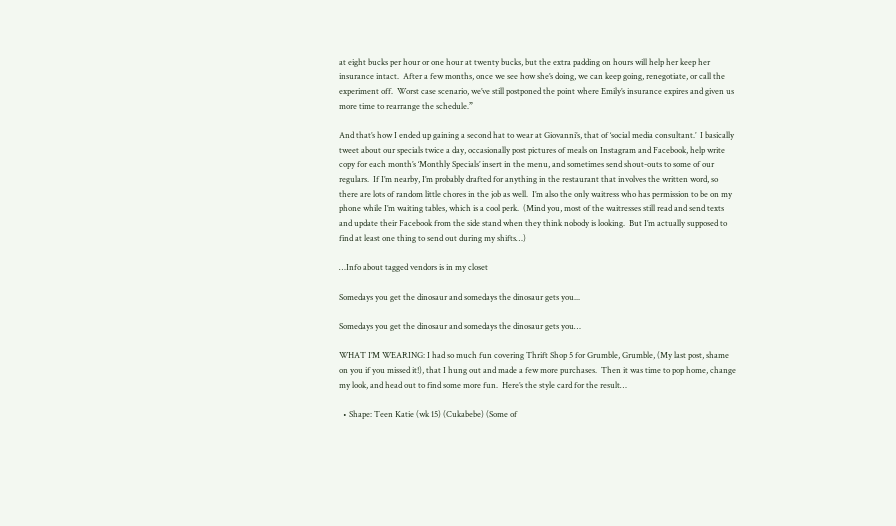at eight bucks per hour or one hour at twenty bucks, but the extra padding on hours will help her keep her insurance intact.  After a few months, once we see how she’s doing, we can keep going, renegotiate, or call the experiment off.  Worst case scenario, we’ve still postponed the point where Emily’s insurance expires and given us more time to rearrange the schedule.”

And that’s how I ended up gaining a second hat to wear at Giovanni’s, that of ‘social media consultant.’  I basically tweet about our specials twice a day, occasionally post pictures of meals on Instagram and Facebook, help write copy for each month’s ‘Monthly Specials’ insert in the menu, and sometimes send shout-outs to some of our regulars.  If I’m nearby, I’m probably drafted for anything in the restaurant that involves the written word, so there are lots of random little chores in the job as well.  I’m also the only waitress who has permission to be on my phone while I’m waiting tables, which is a cool perk.  (Mind you, most of the waitresses still read and send texts and update their Facebook from the side stand when they think nobody is looking.  But I’m actually supposed to find at least one thing to send out during my shifts…)

…Info about tagged vendors is in my closet

Somedays you get the dinosaur and somedays the dinosaur gets you...

Somedays you get the dinosaur and somedays the dinosaur gets you…

WHAT I’M WEARING: I had so much fun covering Thrift Shop 5 for Grumble, Grumble, (My last post, shame on you if you missed it!), that I hung out and made a few more purchases.  Then it was time to pop home, change my look, and head out to find some more fun.  Here’s the style card for the result…

  • Shape: Teen Katie (wk 15) (Cukabebe) (Some of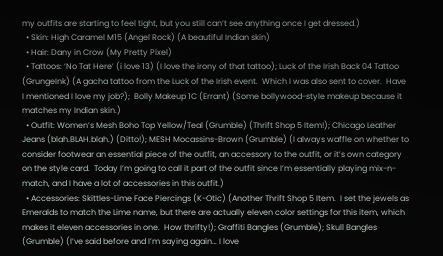my outfits are starting to feel tight, but you still can’t see anything once I get dressed.)
  • Skin: High Caramel M15 (Angel Rock) (A beautiful Indian skin)
  • Hair: Dany in Crow (My Pretty Pixel)
  • Tattoos: ‘No Tat Here’ (i love 13) (I love the irony of that tattoo); Luck of the Irish Back 04 Tattoo (GrungeInk) (A gacha tattoo from the Luck of the Irish event.  Which I was also sent to cover.  Have I mentioned I love my job?);  Bolly Makeup 1C (Errant) (Some bollywood-style makeup because it matches my Indian skin.)
  • Outfit: Women’s Mesh Boho Top Yellow/Teal (Grumble) (Thrift Shop 5 Item!); Chicago Leather Jeans (blah.BLAH.blah.) (Ditto!); MESH Mocassins-Brown (Grumble) (I always waffle on whether to consider footwear an essential piece of the outfit, an accessory to the outfit, or it’s own category on the style card.  Today I’m going to call it part of the outfit since I’m essentially playing mix-n-match, and I have a lot of accessories in this outfit.)
  • Accessories: Skittles-Lime Face Piercings (K-Otic) (Another Thrift Shop 5 Item.  I set the jewels as Emeralds to match the Lime name, but there are actually eleven color settings for this item, which makes it eleven accessories in one.  How thrifty!); Graffiti Bangles (Grumble); Skull Bangles (Grumble) (I’ve said before and I’m saying again… I love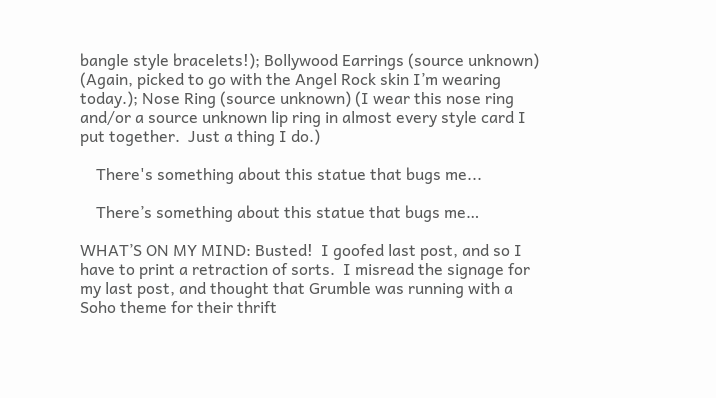bangle style bracelets!); Bollywood Earrings (source unknown) (Again, picked to go with the Angel Rock skin I’m wearing today.); Nose Ring (source unknown) (I wear this nose ring and/or a source unknown lip ring in almost every style card I put together.  Just a thing I do.)

    There's something about this statue that bugs me...

    There’s something about this statue that bugs me…

WHAT’S ON MY MIND: Busted!  I goofed last post, and so I have to print a retraction of sorts.  I misread the signage for my last post, and thought that Grumble was running with a Soho theme for their thrift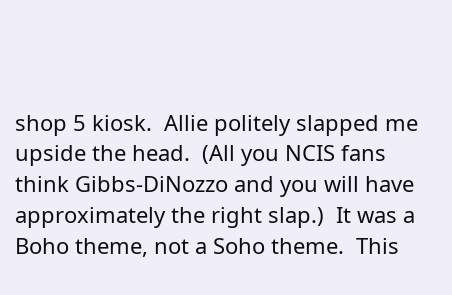shop 5 kiosk.  Allie politely slapped me upside the head.  (All you NCIS fans think Gibbs-DiNozzo and you will have approximately the right slap.)  It was a Boho theme, not a Soho theme.  This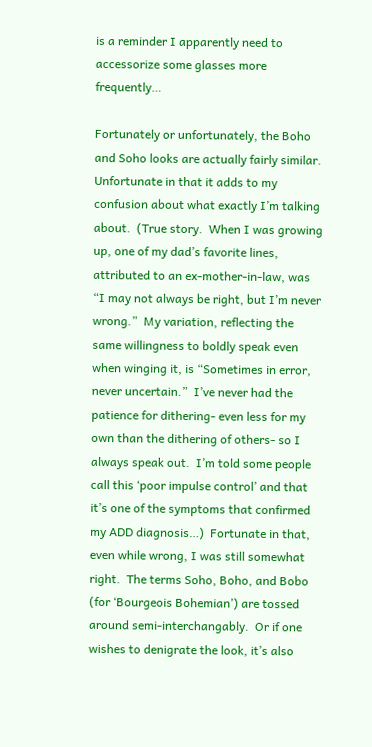is a reminder I apparently need to accessorize some glasses more frequently…

Fortunately or unfortunately, the Boho and Soho looks are actually fairly similar.  Unfortunate in that it adds to my confusion about what exactly I’m talking about.  (True story.  When I was growing up, one of my dad’s favorite lines, attributed to an ex-mother-in-law, was “I may not always be right, but I’m never wrong.”  My variation, reflecting the same willingness to boldly speak even when winging it, is “Sometimes in error, never uncertain.”  I’ve never had the patience for dithering- even less for my own than the dithering of others- so I always speak out.  I’m told some people call this ‘poor impulse control’ and that it’s one of the symptoms that confirmed my ADD diagnosis…)  Fortunate in that, even while wrong, I was still somewhat right.  The terms Soho, Boho, and Bobo (for ‘Bourgeois Bohemian’) are tossed around semi-interchangably.  Or if one wishes to denigrate the look, it’s also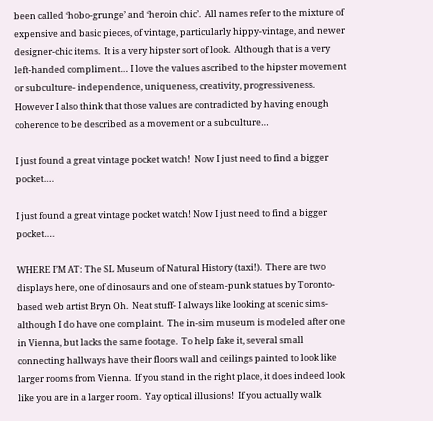been called ‘hobo-grunge’ and ‘heroin chic’.  All names refer to the mixture of expensive and basic pieces, of vintage, particularly hippy-vintage, and newer designer-chic items.  It is a very hipster sort of look.  Although that is a very left-handed compliment… I love the values ascribed to the hipster movement or subculture- independence, uniqueness, creativity, progressiveness.  However I also think that those values are contradicted by having enough coherence to be described as a movement or a subculture…

I just found a great vintage pocket watch!  Now I just need to find a bigger pocket….

I just found a great vintage pocket watch! Now I just need to find a bigger pocket….

WHERE I’M AT: The SL Museum of Natural History (taxi!).  There are two displays here, one of dinosaurs and one of steam-punk statues by Toronto-based web artist Bryn Oh.  Neat stuff- I always like looking at scenic sims- although I do have one complaint.  The in-sim museum is modeled after one in Vienna, but lacks the same footage.  To help fake it, several small connecting hallways have their floors wall and ceilings painted to look like larger rooms from Vienna.  If you stand in the right place, it does indeed look like you are in a larger room.  Yay optical illusions!  If you actually walk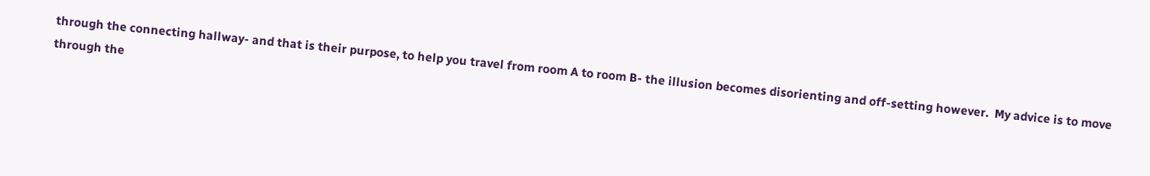through the connecting hallway- and that is their purpose, to help you travel from room A to room B- the illusion becomes disorienting and off-setting however.  My advice is to move through the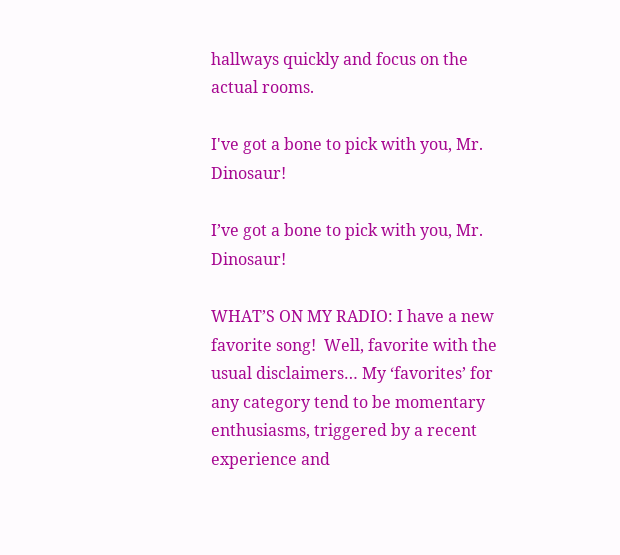hallways quickly and focus on the actual rooms.

I've got a bone to pick with you, Mr. Dinosaur!

I’ve got a bone to pick with you, Mr. Dinosaur!

WHAT’S ON MY RADIO: I have a new favorite song!  Well, favorite with the usual disclaimers… My ‘favorites’ for any category tend to be momentary enthusiasms, triggered by a recent experience and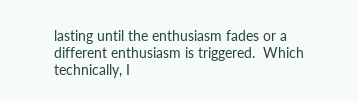lasting until the enthusiasm fades or a different enthusiasm is triggered.  Which technically, I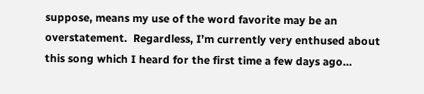suppose, means my use of the word favorite may be an overstatement.  Regardless, I’m currently very enthused about this song which I heard for the first time a few days ago…